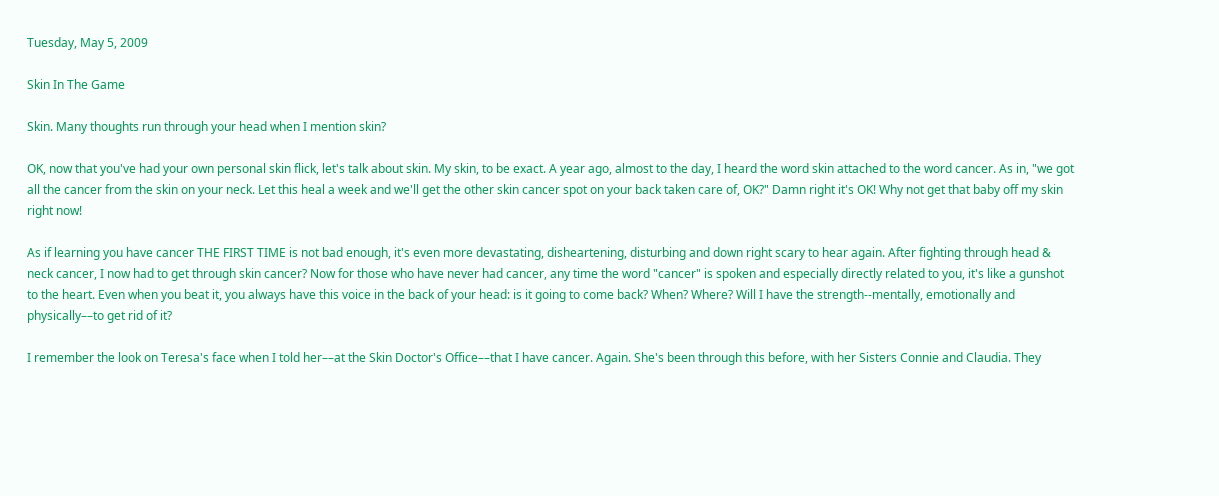Tuesday, May 5, 2009

Skin In The Game

Skin. Many thoughts run through your head when I mention skin?

OK, now that you've had your own personal skin flick, let's talk about skin. My skin, to be exact. A year ago, almost to the day, I heard the word skin attached to the word cancer. As in, "we got all the cancer from the skin on your neck. Let this heal a week and we'll get the other skin cancer spot on your back taken care of, OK?" Damn right it's OK! Why not get that baby off my skin right now!

As if learning you have cancer THE FIRST TIME is not bad enough, it's even more devastating, disheartening, disturbing and down right scary to hear again. After fighting through head & neck cancer, I now had to get through skin cancer? Now for those who have never had cancer, any time the word "cancer" is spoken and especially directly related to you, it's like a gunshot to the heart. Even when you beat it, you always have this voice in the back of your head: is it going to come back? When? Where? Will I have the strength--mentally, emotionally and physically––to get rid of it?

I remember the look on Teresa's face when I told her––at the Skin Doctor's Office––that I have cancer. Again. She's been through this before, with her Sisters Connie and Claudia. They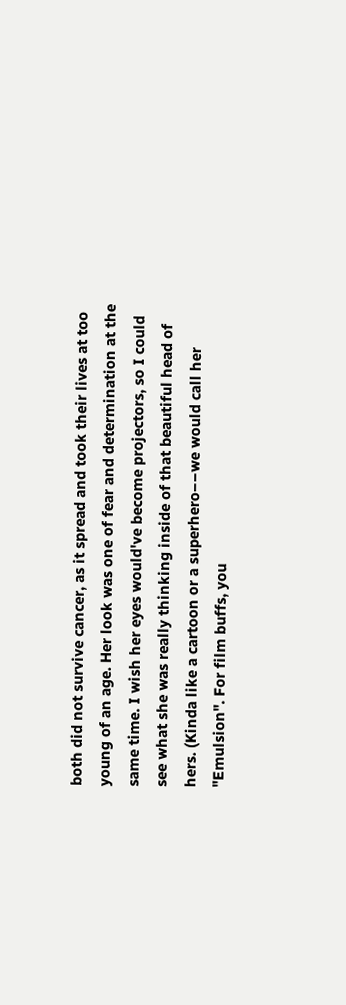both did not survive cancer, as it spread and took their lives at too young of an age. Her look was one of fear and determination at the same time. I wish her eyes would've become projectors, so I could see what she was really thinking inside of that beautiful head of hers. (Kinda like a cartoon or a superhero––we would call her "Emulsion". For film buffs, you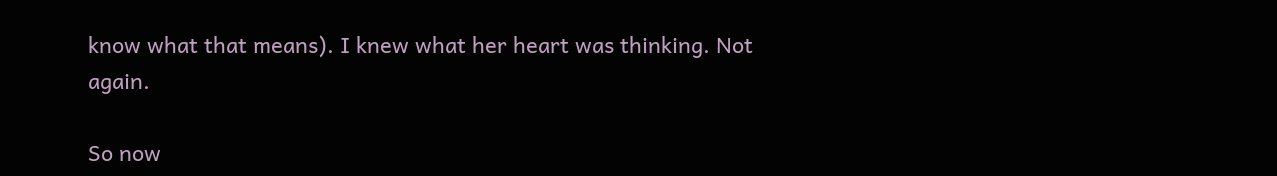know what that means). I knew what her heart was thinking. Not again.

So now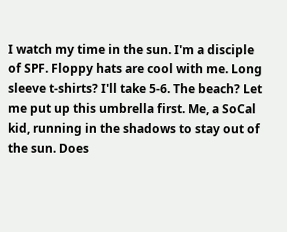I watch my time in the sun. I'm a disciple of SPF. Floppy hats are cool with me. Long sleeve t-shirts? I'll take 5-6. The beach? Let me put up this umbrella first. Me, a SoCal kid, running in the shadows to stay out of the sun. Does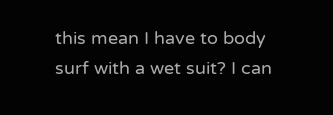this mean I have to body surf with a wet suit? I can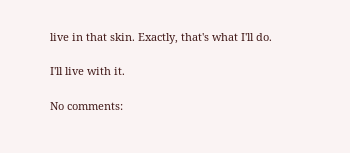live in that skin. Exactly, that's what I'll do.

I'll live with it.

No comments: